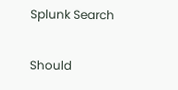Splunk Search

Should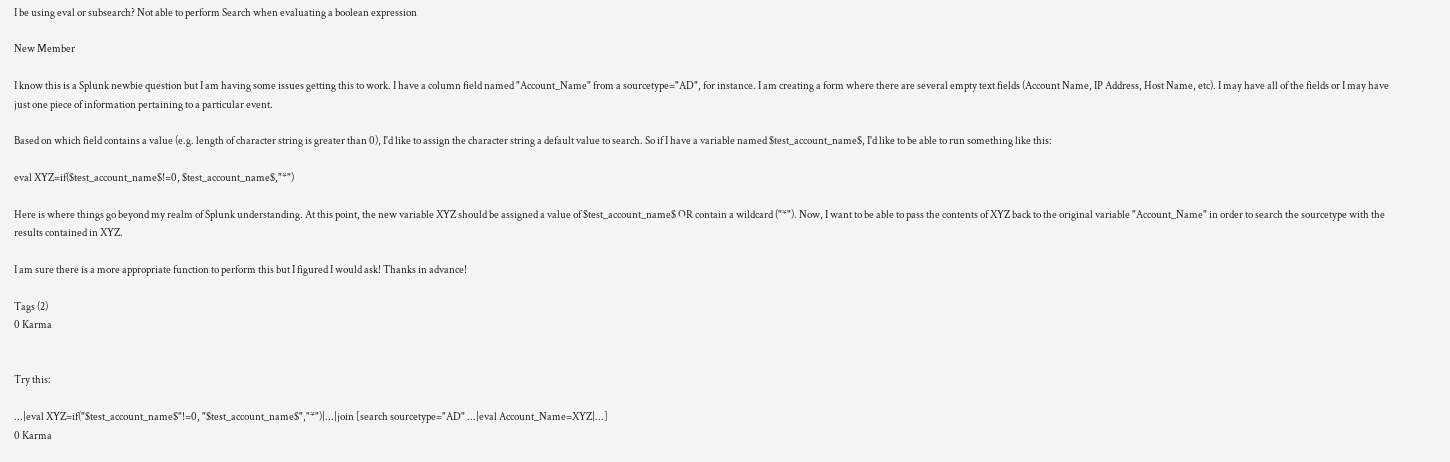I be using eval or subsearch? Not able to perform Search when evaluating a boolean expression

New Member

I know this is a Splunk newbie question but I am having some issues getting this to work. I have a column field named "Account_Name" from a sourcetype="AD", for instance. I am creating a form where there are several empty text fields (Account Name, IP Address, Host Name, etc). I may have all of the fields or I may have just one piece of information pertaining to a particular event.

Based on which field contains a value (e.g. length of character string is greater than 0), I'd like to assign the character string a default value to search. So if I have a variable named $test_account_name$, I'd like to be able to run something like this:

eval XYZ=if($test_account_name$!=0, $test_account_name$,"*")

Here is where things go beyond my realm of Splunk understanding. At this point, the new variable XYZ should be assigned a value of $test_account_name$ OR contain a wildcard ("*"). Now, I want to be able to pass the contents of XYZ back to the original variable "Account_Name" in order to search the sourcetype with the results contained in XYZ.

I am sure there is a more appropriate function to perform this but I figured I would ask! Thanks in advance!

Tags (2)
0 Karma


Try this:

...|eval XYZ=if("$test_account_name$"!=0, "$test_account_name$","*")|...|join [search sourcetype="AD" ...|eval Account_Name=XYZ|...]
0 Karma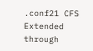.conf21 CFS Extended through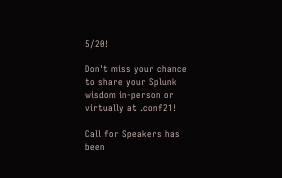5/20!

Don't miss your chance
to share your Splunk
wisdom in-person or
virtually at .conf21!

Call for Speakers has
been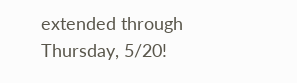extended through
Thursday, 5/20!